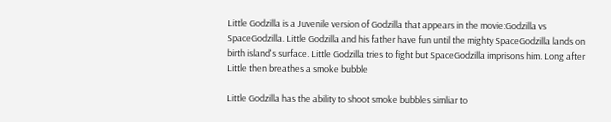Little Godzilla is a Juvenile version of Godzilla that appears in the movie:Godzilla vs SpaceGodzilla. Little Godzilla and his father have fun until the mighty SpaceGodzilla lands on birth island's surface. Little Godzilla tries to fight but SpaceGodzilla imprisons him. Long after Little then breathes a smoke bubble

Little Godzilla has the ability to shoot smoke bubbles simliar to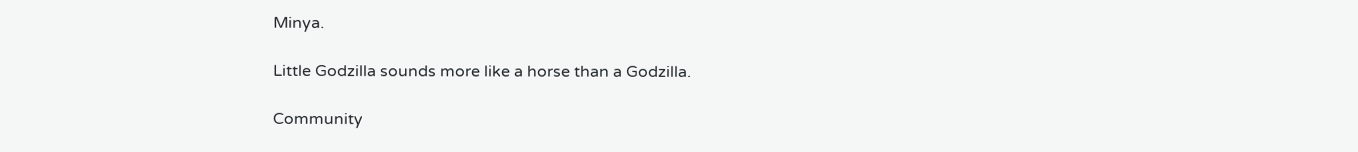Minya.

Little Godzilla sounds more like a horse than a Godzilla.

Community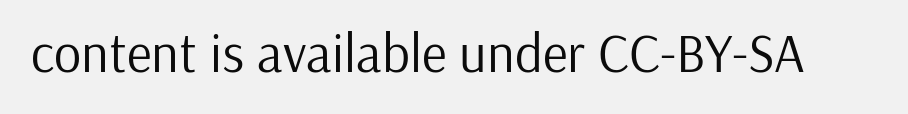content is available under CC-BY-SA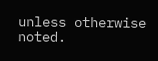unless otherwise noted.